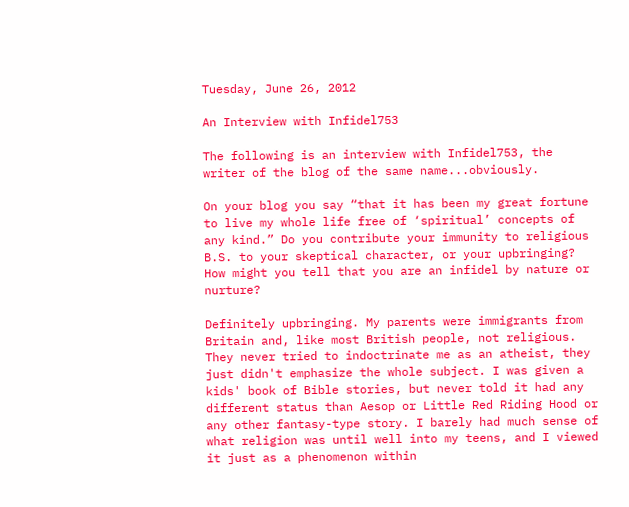Tuesday, June 26, 2012

An Interview with Infidel753

The following is an interview with Infidel753, the writer of the blog of the same name...obviously.

On your blog you say “that it has been my great fortune to live my whole life free of ‘spiritual’ concepts of any kind.” Do you contribute your immunity to religious B.S. to your skeptical character, or your upbringing? How might you tell that you are an infidel by nature or nurture?

Definitely upbringing. My parents were immigrants from Britain and, like most British people, not religious. They never tried to indoctrinate me as an atheist, they just didn't emphasize the whole subject. I was given a kids' book of Bible stories, but never told it had any different status than Aesop or Little Red Riding Hood or any other fantasy-type story. I barely had much sense of what religion was until well into my teens, and I viewed it just as a phenomenon within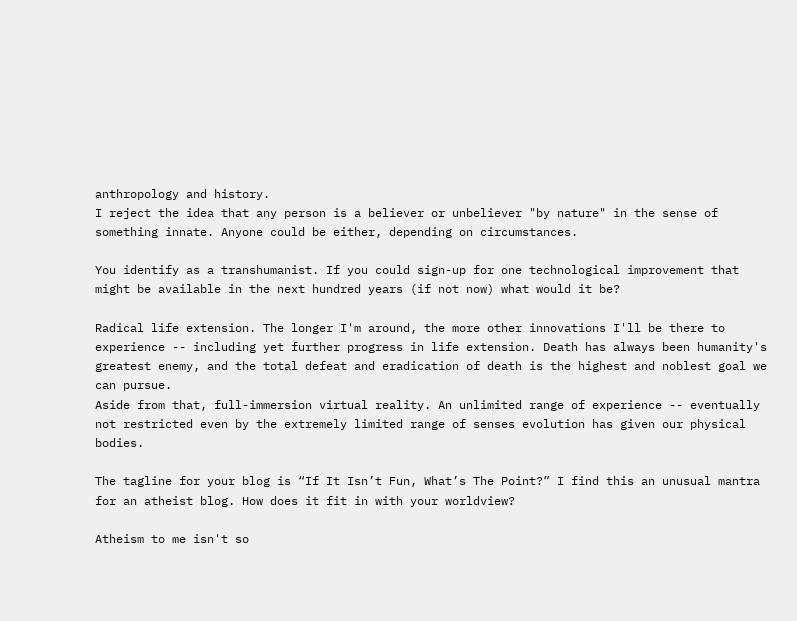anthropology and history.
I reject the idea that any person is a believer or unbeliever "by nature" in the sense of something innate. Anyone could be either, depending on circumstances.

You identify as a transhumanist. If you could sign-up for one technological improvement that might be available in the next hundred years (if not now) what would it be?

Radical life extension. The longer I'm around, the more other innovations I'll be there to experience -- including yet further progress in life extension. Death has always been humanity's greatest enemy, and the total defeat and eradication of death is the highest and noblest goal we can pursue.
Aside from that, full-immersion virtual reality. An unlimited range of experience -- eventually not restricted even by the extremely limited range of senses evolution has given our physical bodies.

The tagline for your blog is “If It Isn’t Fun, What’s The Point?” I find this an unusual mantra for an atheist blog. How does it fit in with your worldview?

Atheism to me isn't so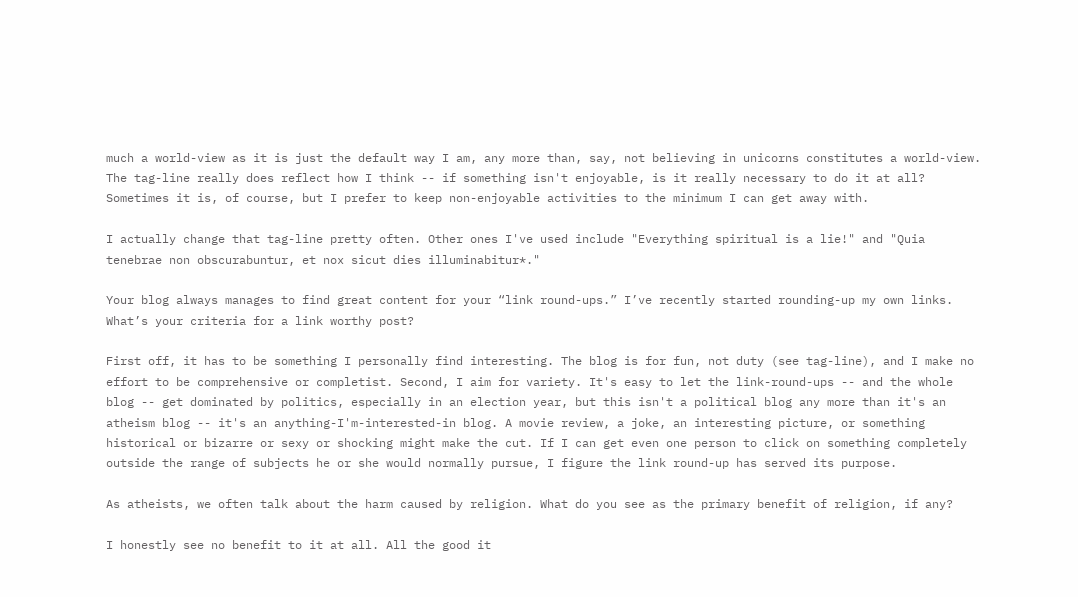much a world-view as it is just the default way I am, any more than, say, not believing in unicorns constitutes a world-view. The tag-line really does reflect how I think -- if something isn't enjoyable, is it really necessary to do it at all? Sometimes it is, of course, but I prefer to keep non-enjoyable activities to the minimum I can get away with.

I actually change that tag-line pretty often. Other ones I've used include "Everything spiritual is a lie!" and "Quia tenebrae non obscurabuntur, et nox sicut dies illuminabitur*."

Your blog always manages to find great content for your “link round-ups.” I’ve recently started rounding-up my own links. What’s your criteria for a link worthy post?

First off, it has to be something I personally find interesting. The blog is for fun, not duty (see tag-line), and I make no effort to be comprehensive or completist. Second, I aim for variety. It's easy to let the link-round-ups -- and the whole blog -- get dominated by politics, especially in an election year, but this isn't a political blog any more than it's an atheism blog -- it's an anything-I'm-interested-in blog. A movie review, a joke, an interesting picture, or something historical or bizarre or sexy or shocking might make the cut. If I can get even one person to click on something completely outside the range of subjects he or she would normally pursue, I figure the link round-up has served its purpose.

As atheists, we often talk about the harm caused by religion. What do you see as the primary benefit of religion, if any?

I honestly see no benefit to it at all. All the good it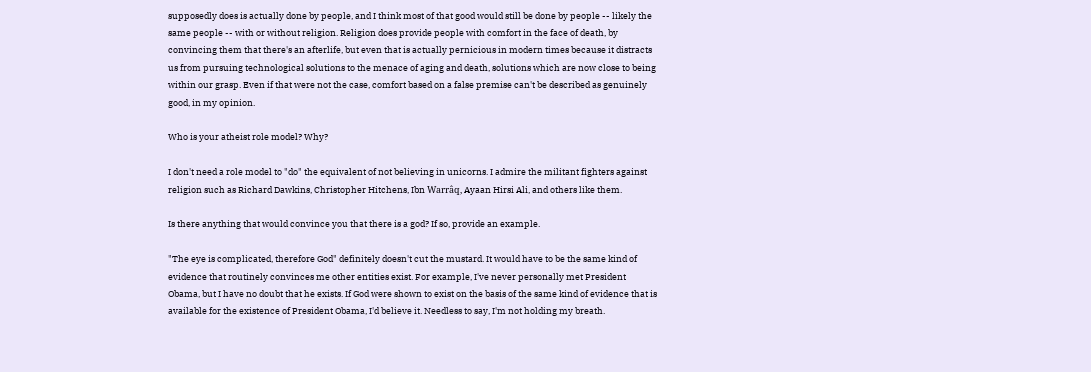supposedly does is actually done by people, and I think most of that good would still be done by people -- likely the same people -- with or without religion. Religion does provide people with comfort in the face of death, by convincing them that there's an afterlife, but even that is actually pernicious in modern times because it distracts us from pursuing technological solutions to the menace of aging and death, solutions which are now close to being within our grasp. Even if that were not the case, comfort based on a false premise can't be described as genuinely good, in my opinion.

Who is your atheist role model? Why?

I don't need a role model to "do" the equivalent of not believing in unicorns. I admire the militant fighters against religion such as Richard Dawkins, Christopher Hitchens, Ibn Warrâq, Ayaan Hirsi Ali, and others like them.

Is there anything that would convince you that there is a god? If so, provide an example.

"The eye is complicated, therefore God" definitely doesn't cut the mustard. It would have to be the same kind of evidence that routinely convinces me other entities exist. For example, I've never personally met President Obama, but I have no doubt that he exists. If God were shown to exist on the basis of the same kind of evidence that is available for the existence of President Obama, I'd believe it. Needless to say, I'm not holding my breath.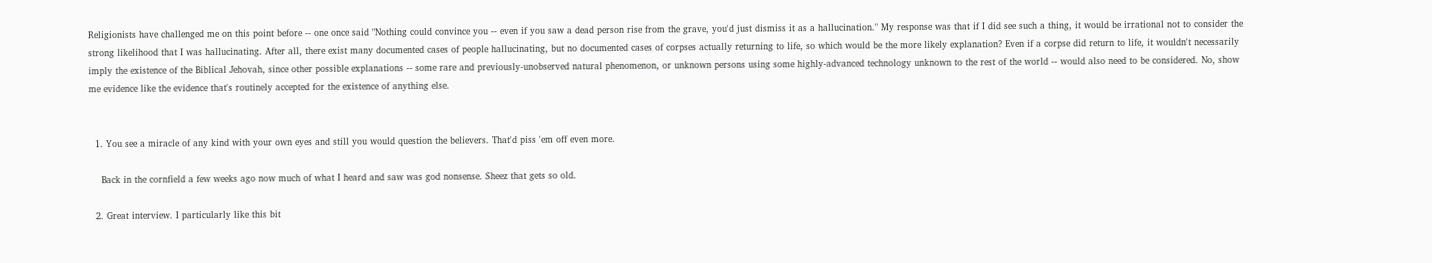Religionists have challenged me on this point before -- one once said "Nothing could convince you -- even if you saw a dead person rise from the grave, you'd just dismiss it as a hallucination." My response was that if I did see such a thing, it would be irrational not to consider the strong likelihood that I was hallucinating. After all, there exist many documented cases of people hallucinating, but no documented cases of corpses actually returning to life, so which would be the more likely explanation? Even if a corpse did return to life, it wouldn't necessarily imply the existence of the Biblical Jehovah, since other possible explanations -- some rare and previously-unobserved natural phenomenon, or unknown persons using some highly-advanced technology unknown to the rest of the world -- would also need to be considered. No, show me evidence like the evidence that's routinely accepted for the existence of anything else.


  1. You see a miracle of any kind with your own eyes and still you would question the believers. That'd piss 'em off even more.

    Back in the cornfield a few weeks ago now much of what I heard and saw was god nonsense. Sheez that gets so old.

  2. Great interview. I particularly like this bit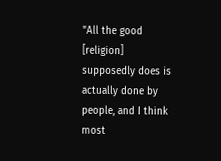"All the good [religion] supposedly does is actually done by people, and I think most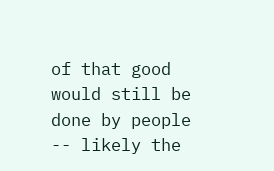of that good would still be done by people -- likely the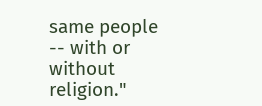same people -- with or without religion."